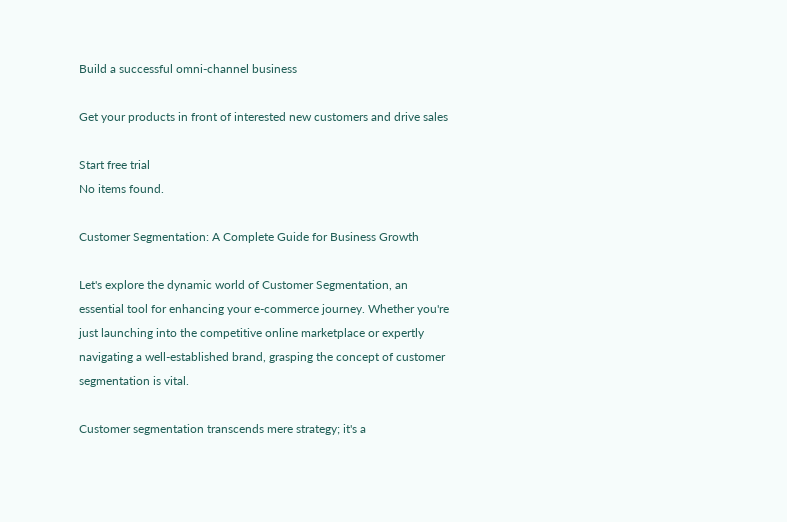Build a successful omni-channel business

Get your products in front of interested new customers and drive sales

Start free trial
No items found.

Customer Segmentation: A Complete Guide for Business Growth

Let's explore the dynamic world of Customer Segmentation, an essential tool for enhancing your e-commerce journey. Whether you're just launching into the competitive online marketplace or expertly navigating a well-established brand, grasping the concept of customer segmentation is vital.

Customer segmentation transcends mere strategy; it's a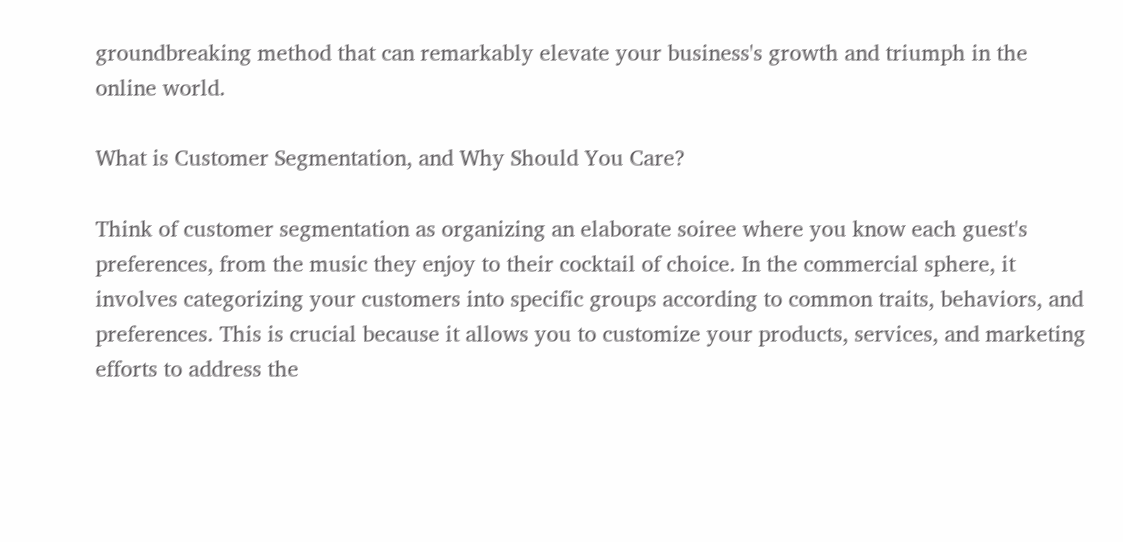groundbreaking method that can remarkably elevate your business's growth and triumph in the online world.

What is Customer Segmentation, and Why Should You Care?

Think of customer segmentation as organizing an elaborate soiree where you know each guest's preferences, from the music they enjoy to their cocktail of choice. In the commercial sphere, it involves categorizing your customers into specific groups according to common traits, behaviors, and preferences. This is crucial because it allows you to customize your products, services, and marketing efforts to address the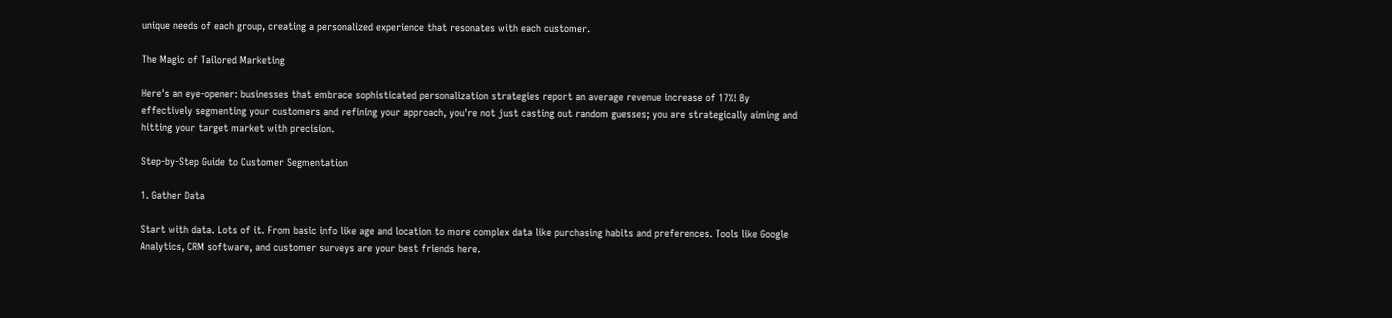unique needs of each group, creating a personalized experience that resonates with each customer.

The Magic of Tailored Marketing

Here's an eye-opener: businesses that embrace sophisticated personalization strategies report an average revenue increase of 17%! By effectively segmenting your customers and refining your approach, you're not just casting out random guesses; you are strategically aiming and hitting your target market with precision.

Step-by-Step Guide to Customer Segmentation

1. Gather Data

Start with data. Lots of it. From basic info like age and location to more complex data like purchasing habits and preferences. Tools like Google Analytics, CRM software, and customer surveys are your best friends here.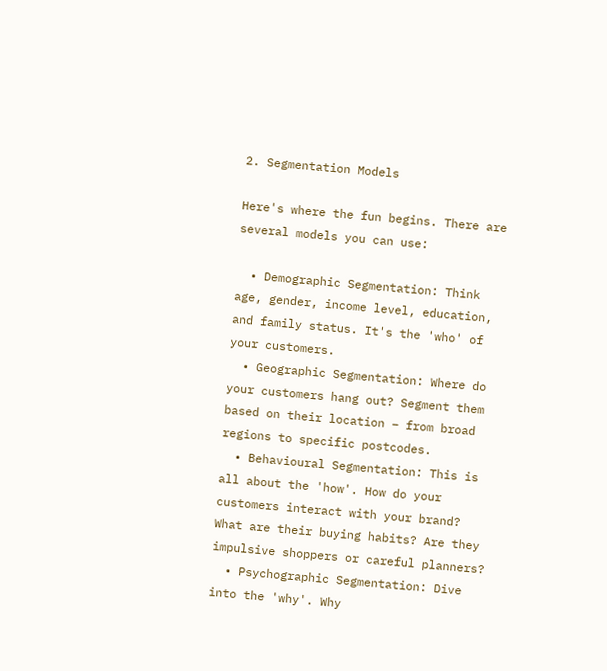2. Segmentation Models

Here's where the fun begins. There are several models you can use:

  • Demographic Segmentation: Think age, gender, income level, education, and family status. It's the 'who' of your customers.
  • Geographic Segmentation: Where do your customers hang out? Segment them based on their location – from broad regions to specific postcodes.
  • Behavioural Segmentation: This is all about the 'how'. How do your customers interact with your brand? What are their buying habits? Are they impulsive shoppers or careful planners?
  • Psychographic Segmentation: Dive into the 'why'. Why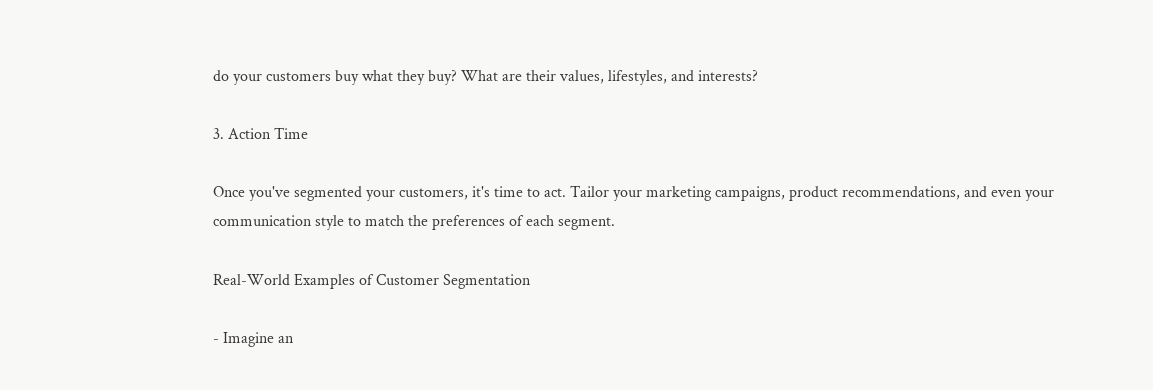do your customers buy what they buy? What are their values, lifestyles, and interests?

3. Action Time

Once you've segmented your customers, it's time to act. Tailor your marketing campaigns, product recommendations, and even your communication style to match the preferences of each segment.

Real-World Examples of Customer Segmentation

- Imagine an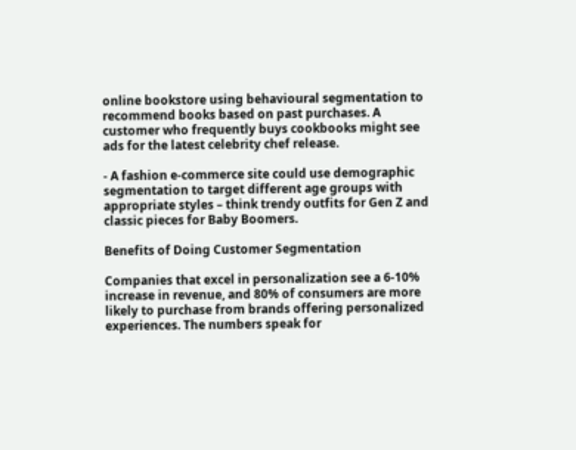online bookstore using behavioural segmentation to recommend books based on past purchases. A customer who frequently buys cookbooks might see ads for the latest celebrity chef release.

- A fashion e-commerce site could use demographic segmentation to target different age groups with appropriate styles – think trendy outfits for Gen Z and classic pieces for Baby Boomers.

Benefits of Doing Customer Segmentation

Companies that excel in personalization see a 6-10% increase in revenue, and 80% of consumers are more likely to purchase from brands offering personalized experiences. The numbers speak for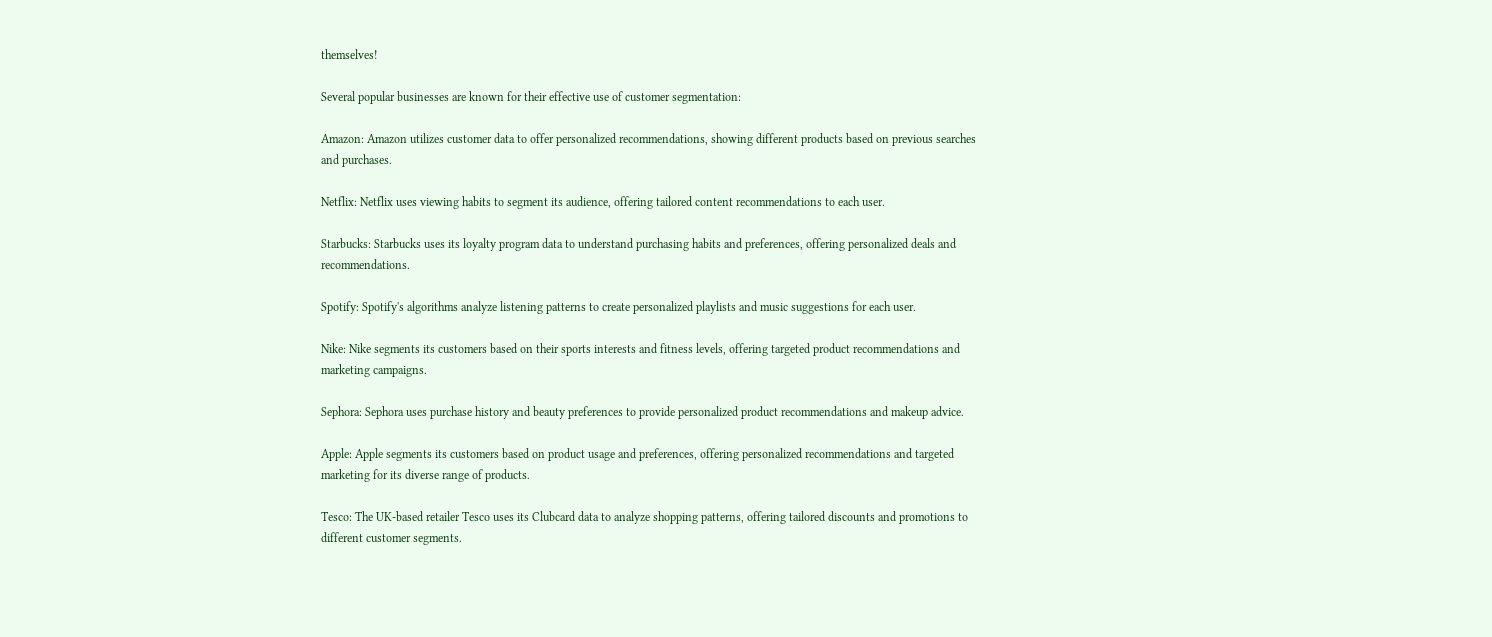themselves!

Several popular businesses are known for their effective use of customer segmentation:

Amazon: Amazon utilizes customer data to offer personalized recommendations, showing different products based on previous searches and purchases.

Netflix: Netflix uses viewing habits to segment its audience, offering tailored content recommendations to each user.

Starbucks: Starbucks uses its loyalty program data to understand purchasing habits and preferences, offering personalized deals and recommendations.

Spotify: Spotify's algorithms analyze listening patterns to create personalized playlists and music suggestions for each user.

Nike: Nike segments its customers based on their sports interests and fitness levels, offering targeted product recommendations and marketing campaigns.

Sephora: Sephora uses purchase history and beauty preferences to provide personalized product recommendations and makeup advice.

Apple: Apple segments its customers based on product usage and preferences, offering personalized recommendations and targeted marketing for its diverse range of products.

Tesco: The UK-based retailer Tesco uses its Clubcard data to analyze shopping patterns, offering tailored discounts and promotions to different customer segments.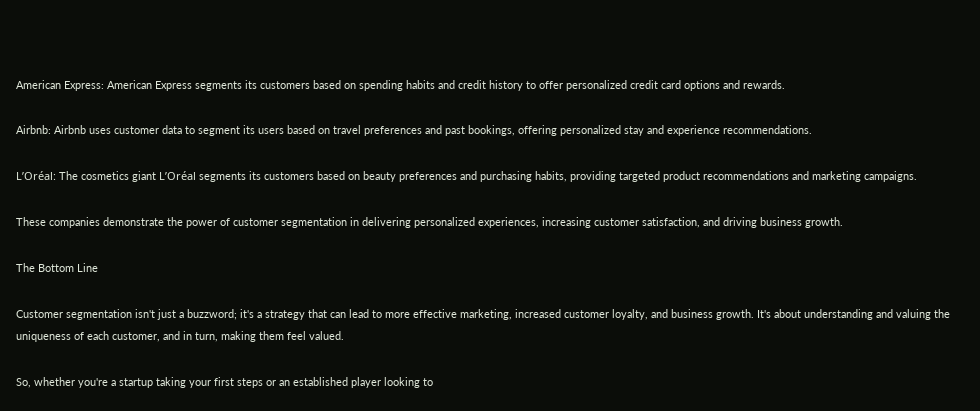American Express: American Express segments its customers based on spending habits and credit history to offer personalized credit card options and rewards.

Airbnb: Airbnb uses customer data to segment its users based on travel preferences and past bookings, offering personalized stay and experience recommendations.

L’Oréal: The cosmetics giant L’Oréal segments its customers based on beauty preferences and purchasing habits, providing targeted product recommendations and marketing campaigns.

These companies demonstrate the power of customer segmentation in delivering personalized experiences, increasing customer satisfaction, and driving business growth.

The Bottom Line

Customer segmentation isn't just a buzzword; it's a strategy that can lead to more effective marketing, increased customer loyalty, and business growth. It's about understanding and valuing the uniqueness of each customer, and in turn, making them feel valued.

So, whether you're a startup taking your first steps or an established player looking to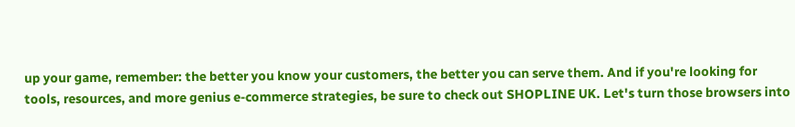up your game, remember: the better you know your customers, the better you can serve them. And if you're looking for tools, resources, and more genius e-commerce strategies, be sure to check out SHOPLINE UK. Let's turn those browsers into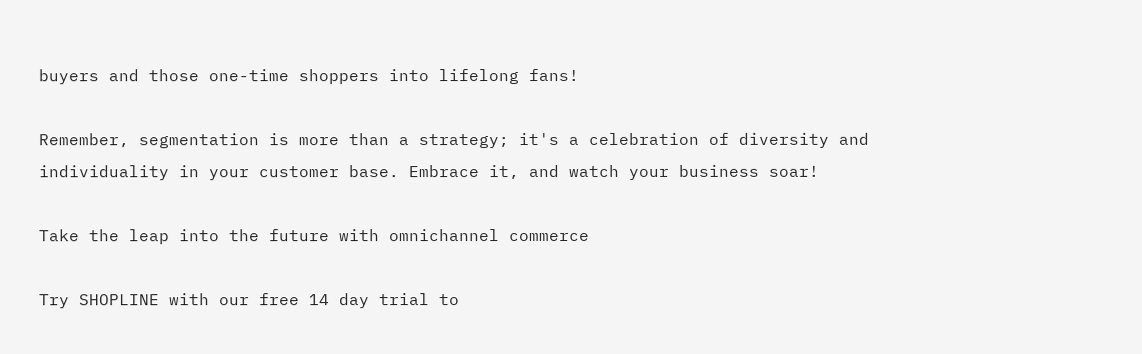buyers and those one-time shoppers into lifelong fans!

Remember, segmentation is more than a strategy; it's a celebration of diversity and individuality in your customer base. Embrace it, and watch your business soar!

Take the leap into the future with omnichannel commerce

Try SHOPLINE with our free 14 day trial to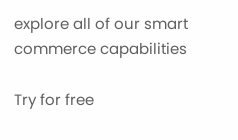explore all of our smart commerce capabilities

Try for free